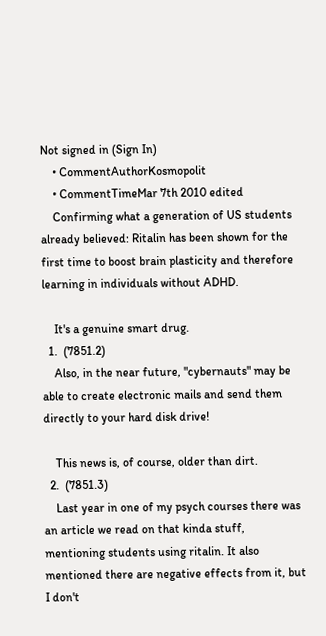Not signed in (Sign In)
    • CommentAuthorKosmopolit
    • CommentTimeMar 7th 2010 edited
    Confirming what a generation of US students already believed: Ritalin has been shown for the first time to boost brain plasticity and therefore learning in individuals without ADHD.

    It's a genuine smart drug.
  1.  (7851.2)
    Also, in the near future, "cybernauts" may be able to create electronic mails and send them directly to your hard disk drive!

    This news is, of course, older than dirt.
  2.  (7851.3)
    Last year in one of my psych courses there was an article we read on that kinda stuff, mentioning students using ritalin. It also mentioned there are negative effects from it, but I don't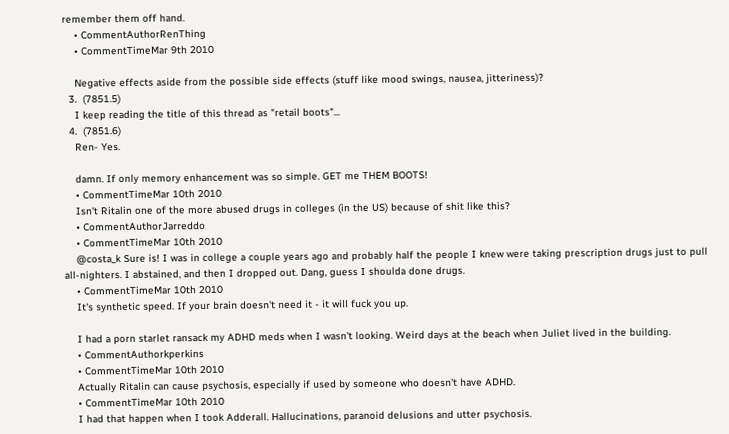remember them off hand.
    • CommentAuthorRenThing
    • CommentTimeMar 9th 2010

    Negative effects aside from the possible side effects (stuff like mood swings, nausea, jitteriness)?
  3.  (7851.5)
    I keep reading the title of this thread as "retail boots"...
  4.  (7851.6)
    Ren- Yes.

    damn. If only memory enhancement was so simple. GET me THEM BOOTS!
    • CommentTimeMar 10th 2010
    Isn't Ritalin one of the more abused drugs in colleges (in the US) because of shit like this?
    • CommentAuthorJarreddo
    • CommentTimeMar 10th 2010
    @costa_k Sure is! I was in college a couple years ago and probably half the people I knew were taking prescription drugs just to pull all-nighters. I abstained, and then I dropped out. Dang, guess I shoulda done drugs.
    • CommentTimeMar 10th 2010
    It's synthetic speed. If your brain doesn't need it - it will fuck you up.

    I had a porn starlet ransack my ADHD meds when I wasn't looking. Weird days at the beach when Juliet lived in the building.
    • CommentAuthorkperkins
    • CommentTimeMar 10th 2010
    Actually Ritalin can cause psychosis, especially if used by someone who doesn't have ADHD.
    • CommentTimeMar 10th 2010
    I had that happen when I took Adderall. Hallucinations, paranoid delusions and utter psychosis.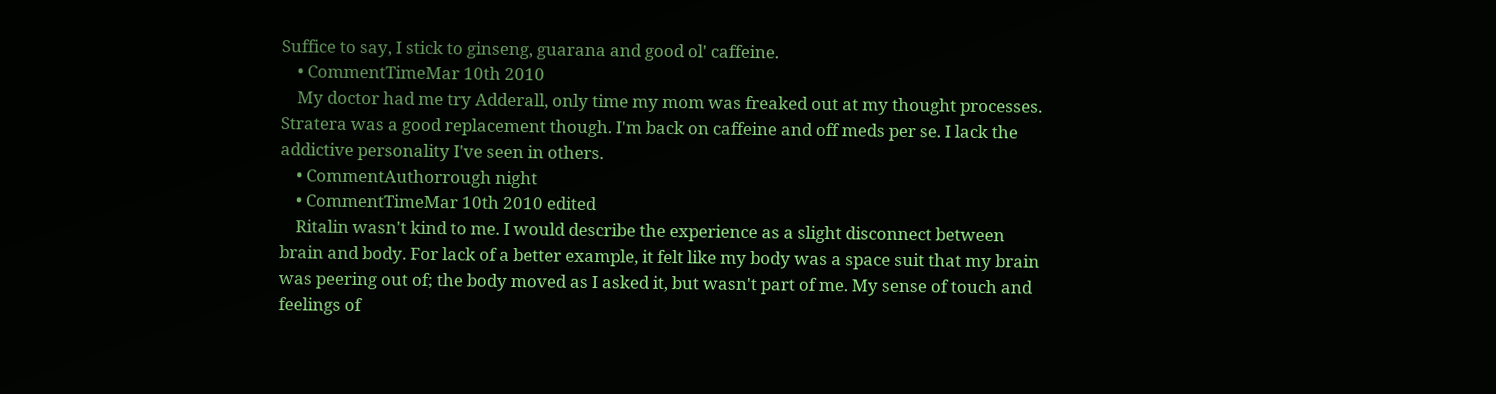Suffice to say, I stick to ginseng, guarana and good ol' caffeine.
    • CommentTimeMar 10th 2010
    My doctor had me try Adderall, only time my mom was freaked out at my thought processes. Stratera was a good replacement though. I'm back on caffeine and off meds per se. I lack the addictive personality I've seen in others.
    • CommentAuthorrough night
    • CommentTimeMar 10th 2010 edited
    Ritalin wasn't kind to me. I would describe the experience as a slight disconnect between brain and body. For lack of a better example, it felt like my body was a space suit that my brain was peering out of; the body moved as I asked it, but wasn't part of me. My sense of touch and feelings of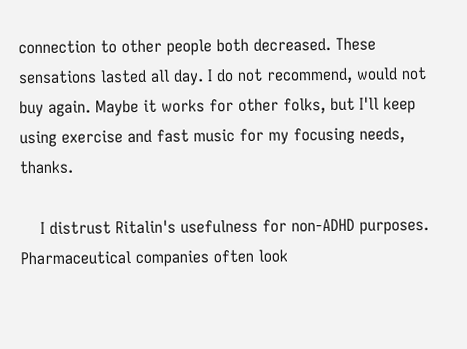connection to other people both decreased. These sensations lasted all day. I do not recommend, would not buy again. Maybe it works for other folks, but I'll keep using exercise and fast music for my focusing needs, thanks.

    I distrust Ritalin's usefulness for non-ADHD purposes. Pharmaceutical companies often look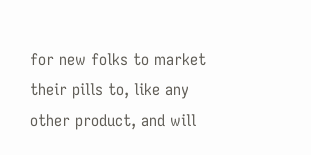for new folks to market their pills to, like any other product, and will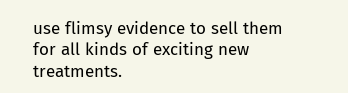use flimsy evidence to sell them for all kinds of exciting new treatments.